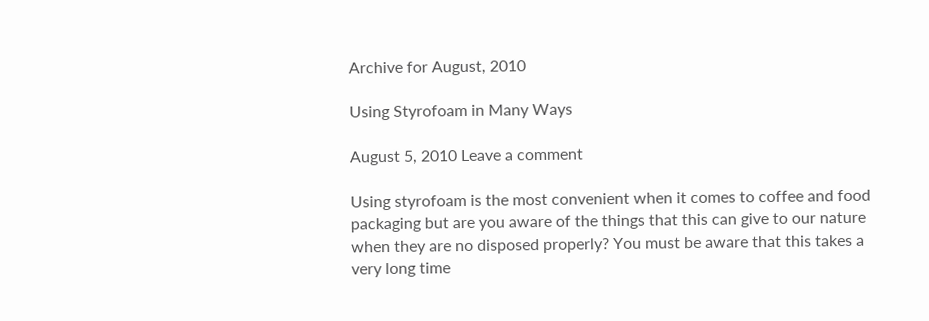Archive for August, 2010

Using Styrofoam in Many Ways

August 5, 2010 Leave a comment

Using styrofoam is the most convenient when it comes to coffee and food packaging but are you aware of the things that this can give to our nature when they are no disposed properly? You must be aware that this takes a very long time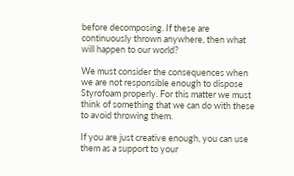before decomposing. If these are continuously thrown anywhere, then what will happen to our world?

We must consider the consequences when we are not responsible enough to dispose Styrofoam properly. For this matter we must think of something that we can do with these to avoid throwing them.

If you are just creative enough, you can use them as a support to your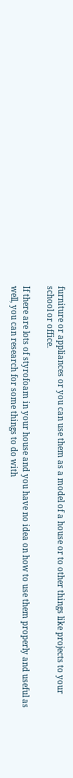furniture or appliances or you can use them as a model of a house or to other things like projects to your school or office.

If there are lots of styrofoam in your house and you have no idea on how to use them properly and useful as well, you can research for some things to do with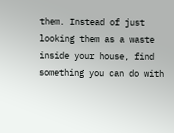them. Instead of just looking them as a waste inside your house, find something you can do with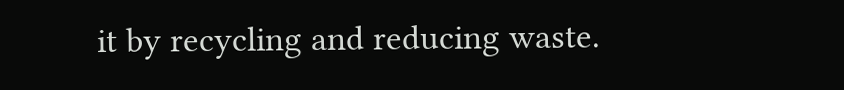it by recycling and reducing waste.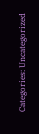Categories: Uncategorized